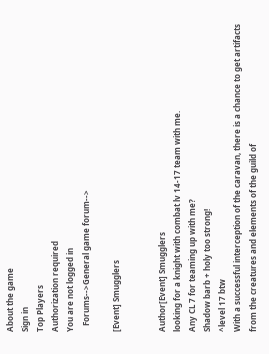About the game
Sign in
Top Players
Authorization required
You are not logged in
   Forums-->General game forum-->

[Event] Smugglers


Author[Event] Smugglers
looking for a knight with combat lv 14-17 team with me.
Any CL 7 for teaming up with me?
Shadow barb + holy too strong!
^level 17 btw
With a successful interception of the caravan, there is a chance to get artifacts from the creatures and elements of the guild of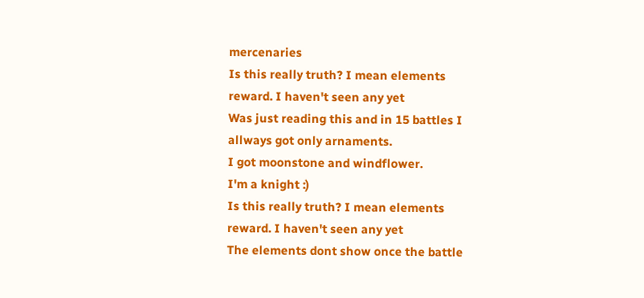mercenaries
Is this really truth? I mean elements reward. I haven't seen any yet
Was just reading this and in 15 battles I allways got only arnaments.
I got moonstone and windflower.
I'm a knight :)
Is this really truth? I mean elements reward. I haven't seen any yet
The elements dont show once the battle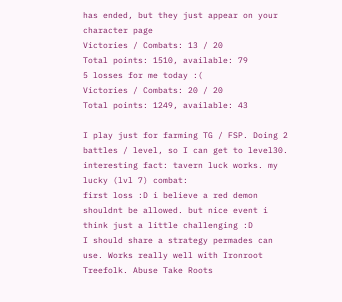has ended, but they just appear on your character page
Victories / Combats: 13 / 20
Total points: 1510, available: 79
5 losses for me today :(
Victories / Combats: 20 / 20
Total points: 1249, available: 43

I play just for farming TG / FSP. Doing 2 battles / level, so I can get to level30.
interesting fact: tavern luck works. my lucky (lvl 7) combat:
first loss :D i believe a red demon shouldnt be allowed. but nice event i think just a little challenging :D
I should share a strategy permades can use. Works really well with Ironroot Treefolk. Abuse Take Roots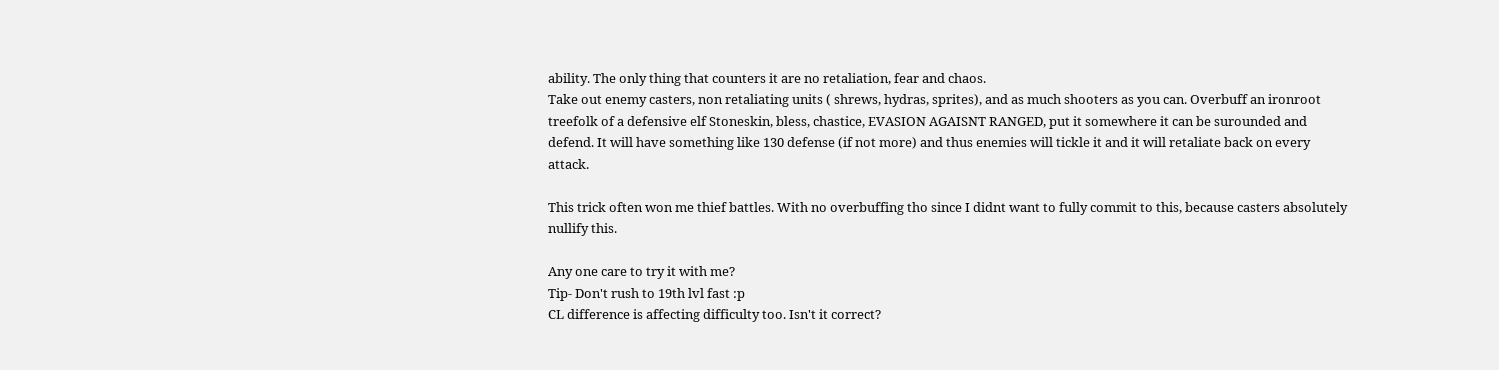ability. The only thing that counters it are no retaliation, fear and chaos.
Take out enemy casters, non retaliating units ( shrews, hydras, sprites), and as much shooters as you can. Overbuff an ironroot treefolk of a defensive elf Stoneskin, bless, chastice, EVASION AGAISNT RANGED, put it somewhere it can be surounded and defend. It will have something like 130 defense (if not more) and thus enemies will tickle it and it will retaliate back on every attack.

This trick often won me thief battles. With no overbuffing tho since I didnt want to fully commit to this, because casters absolutely nullify this.

Any one care to try it with me?
Tip- Don't rush to 19th lvl fast :p
CL difference is affecting difficulty too. Isn't it correct?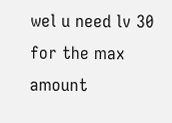wel u need lv 30 for the max amount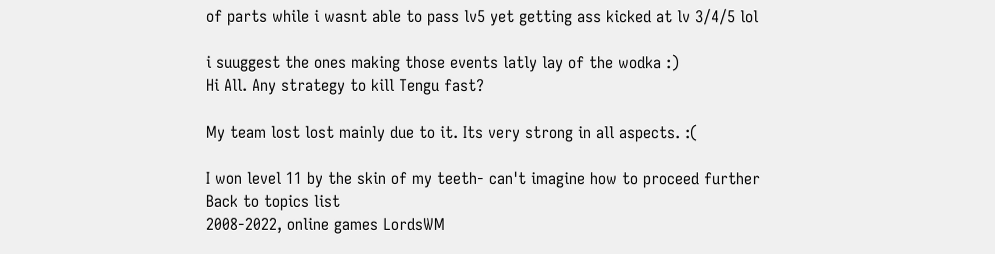of parts while i wasnt able to pass lv5 yet getting ass kicked at lv 3/4/5 lol

i suuggest the ones making those events latly lay of the wodka :)
Hi All. Any strategy to kill Tengu fast?

My team lost lost mainly due to it. Its very strong in all aspects. :(

I won level 11 by the skin of my teeth- can't imagine how to proceed further
Back to topics list
2008-2022, online games LordsWM